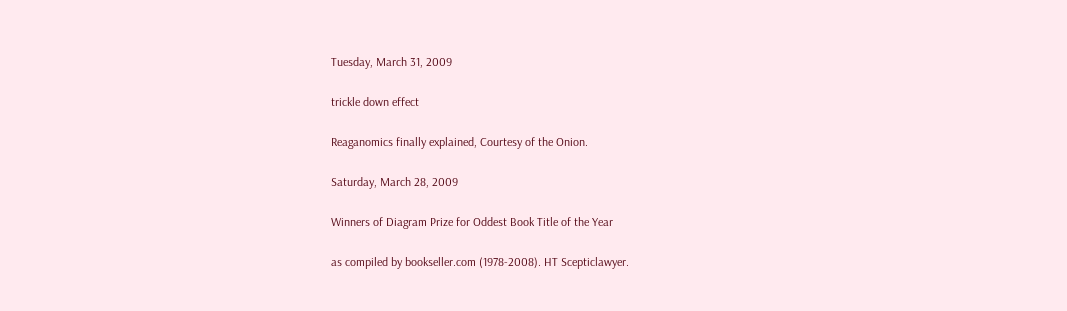Tuesday, March 31, 2009

trickle down effect

Reaganomics finally explained, Courtesy of the Onion.

Saturday, March 28, 2009

Winners of Diagram Prize for Oddest Book Title of the Year

as compiled by bookseller.com (1978-2008). HT Scepticlawyer.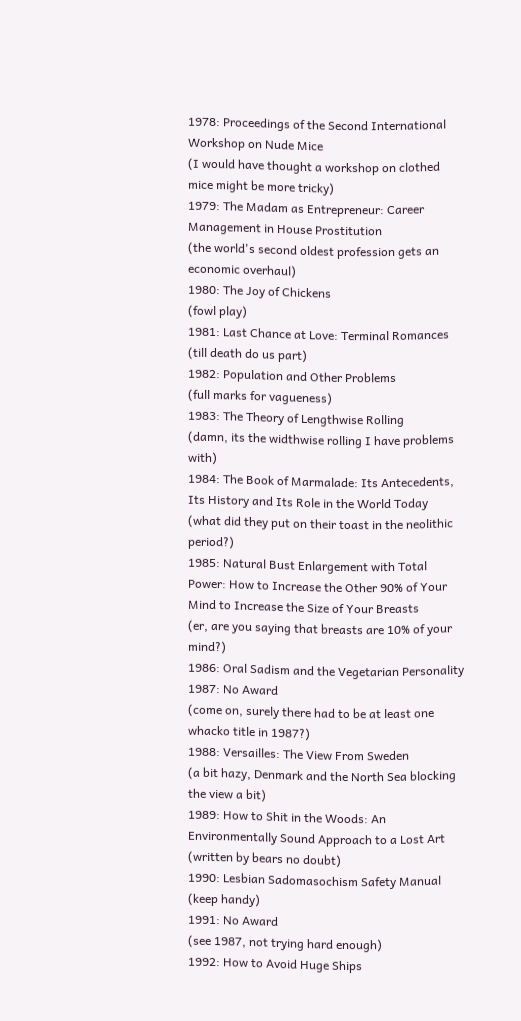1978: Proceedings of the Second International Workshop on Nude Mice
(I would have thought a workshop on clothed mice might be more tricky)
1979: The Madam as Entrepreneur: Career Management in House Prostitution
(the world's second oldest profession gets an economic overhaul)
1980: The Joy of Chickens
(fowl play)
1981: Last Chance at Love: Terminal Romances
(till death do us part)
1982: Population and Other Problems
(full marks for vagueness)
1983: The Theory of Lengthwise Rolling
(damn, its the widthwise rolling I have problems with)
1984: The Book of Marmalade: Its Antecedents, Its History and Its Role in the World Today
(what did they put on their toast in the neolithic period?)
1985: Natural Bust Enlargement with Total Power: How to Increase the Other 90% of Your Mind to Increase the Size of Your Breasts
(er, are you saying that breasts are 10% of your mind?)
1986: Oral Sadism and the Vegetarian Personality
1987: No Award
(come on, surely there had to be at least one whacko title in 1987?)
1988: Versailles: The View From Sweden
(a bit hazy, Denmark and the North Sea blocking the view a bit)
1989: How to Shit in the Woods: An Environmentally Sound Approach to a Lost Art
(written by bears no doubt)
1990: Lesbian Sadomasochism Safety Manual
(keep handy)
1991: No Award
(see 1987, not trying hard enough)
1992: How to Avoid Huge Ships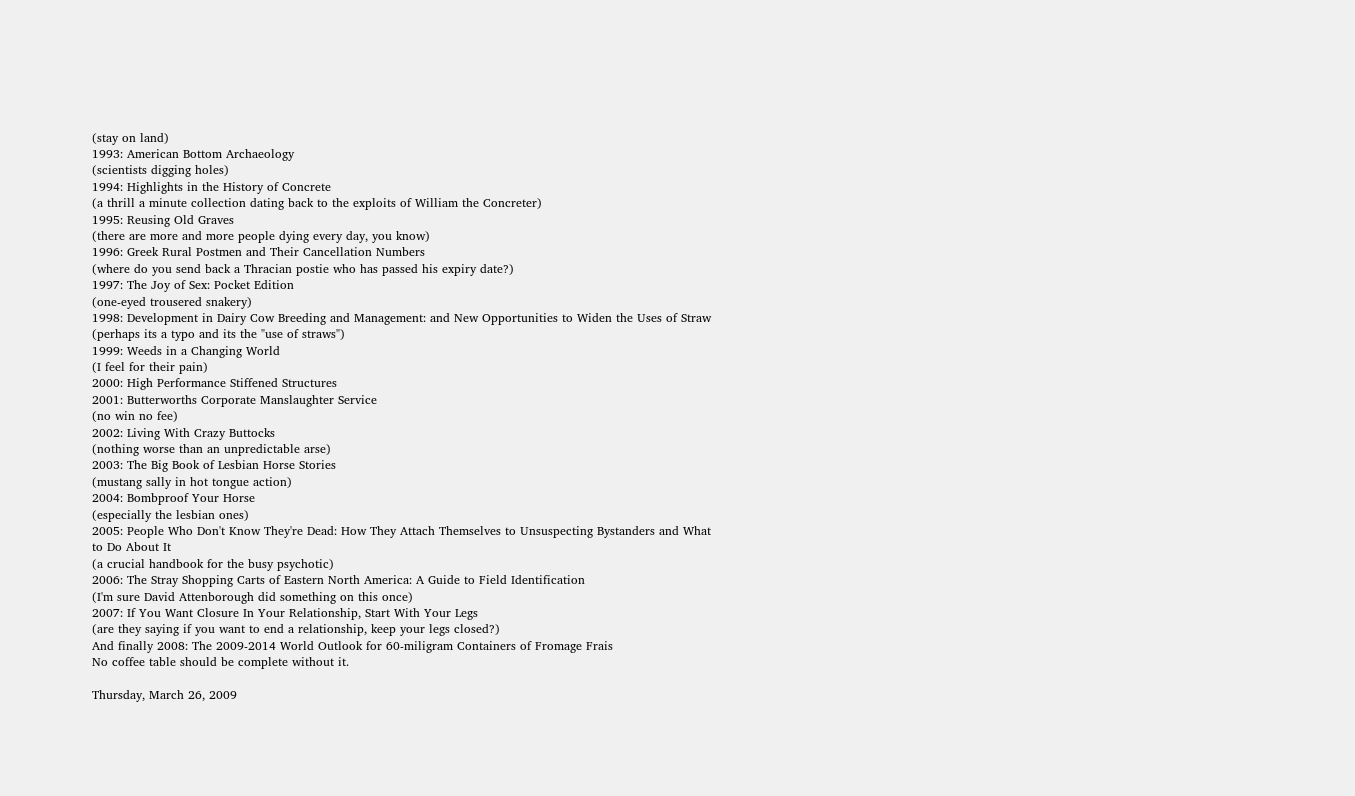(stay on land)
1993: American Bottom Archaeology
(scientists digging holes)
1994: Highlights in the History of Concrete
(a thrill a minute collection dating back to the exploits of William the Concreter)
1995: Reusing Old Graves
(there are more and more people dying every day, you know)
1996: Greek Rural Postmen and Their Cancellation Numbers
(where do you send back a Thracian postie who has passed his expiry date?)
1997: The Joy of Sex: Pocket Edition
(one-eyed trousered snakery)
1998: Development in Dairy Cow Breeding and Management: and New Opportunities to Widen the Uses of Straw
(perhaps its a typo and its the "use of straws")
1999: Weeds in a Changing World
(I feel for their pain)
2000: High Performance Stiffened Structures
2001: Butterworths Corporate Manslaughter Service
(no win no fee)
2002: Living With Crazy Buttocks
(nothing worse than an unpredictable arse)
2003: The Big Book of Lesbian Horse Stories
(mustang sally in hot tongue action)
2004: Bombproof Your Horse
(especially the lesbian ones)
2005: People Who Don't Know They're Dead: How They Attach Themselves to Unsuspecting Bystanders and What to Do About It
(a crucial handbook for the busy psychotic)
2006: The Stray Shopping Carts of Eastern North America: A Guide to Field Identification
(I'm sure David Attenborough did something on this once)
2007: If You Want Closure In Your Relationship, Start With Your Legs
(are they saying if you want to end a relationship, keep your legs closed?)
And finally 2008: The 2009-2014 World Outlook for 60-miligram Containers of Fromage Frais
No coffee table should be complete without it.

Thursday, March 26, 2009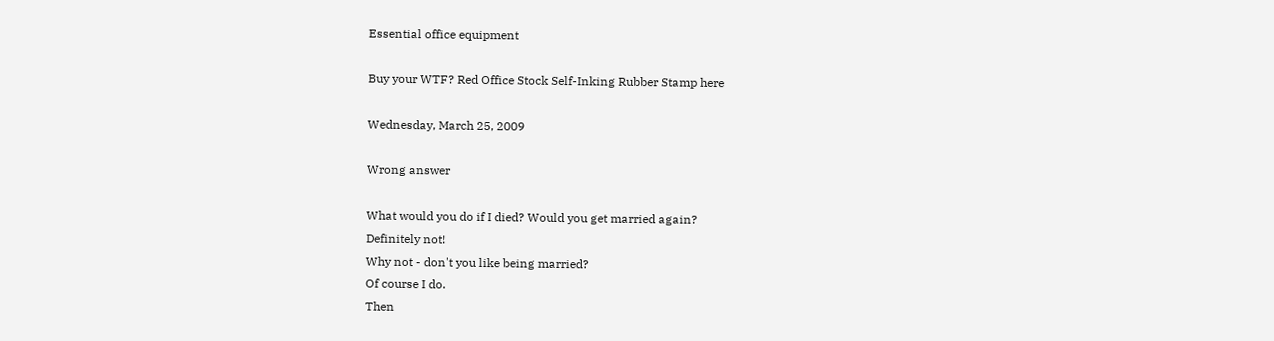Essential office equipment

Buy your WTF? Red Office Stock Self-Inking Rubber Stamp here

Wednesday, March 25, 2009

Wrong answer

What would you do if I died? Would you get married again?
Definitely not!
Why not - don't you like being married?
Of course I do.
Then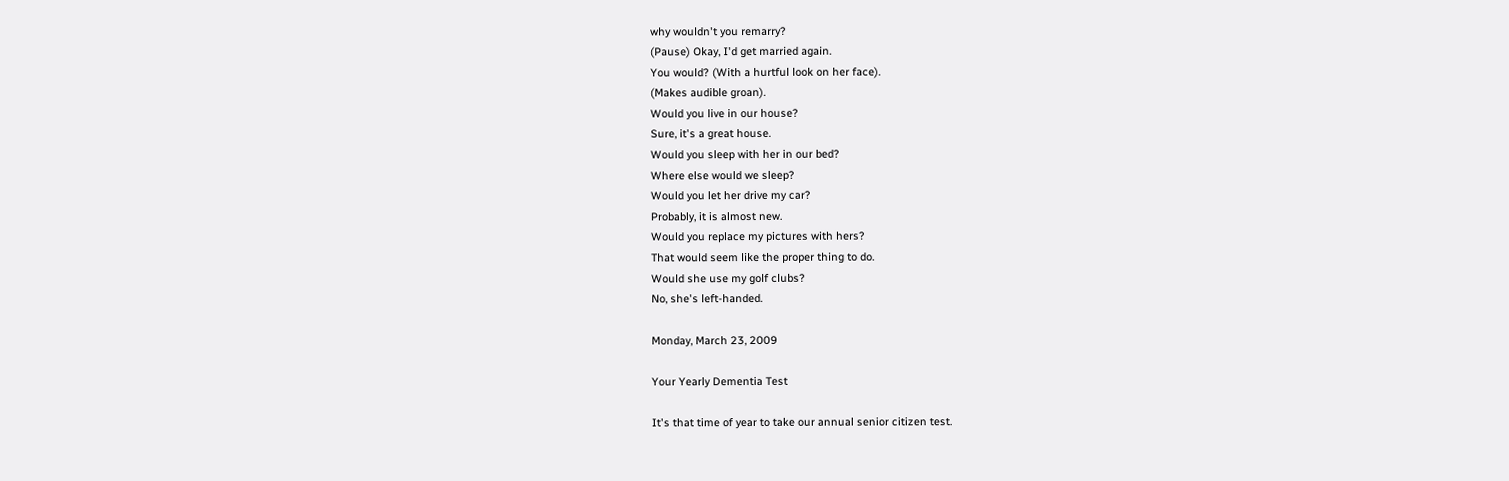why wouldn't you remarry?
(Pause) Okay, I'd get married again.
You would? (With a hurtful look on her face).
(Makes audible groan).
Would you live in our house?
Sure, it's a great house.
Would you sleep with her in our bed?
Where else would we sleep?
Would you let her drive my car?
Probably, it is almost new.
Would you replace my pictures with hers?
That would seem like the proper thing to do.
Would she use my golf clubs?
No, she's left-handed.

Monday, March 23, 2009

Your Yearly Dementia Test

It's that time of year to take our annual senior citizen test.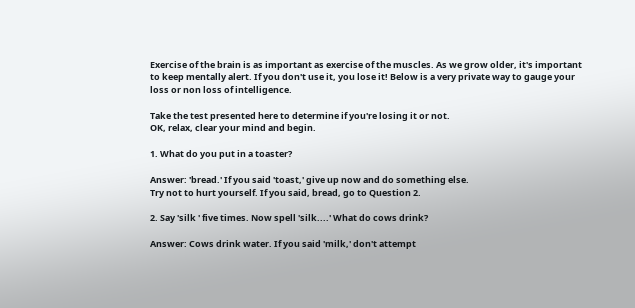Exercise of the brain is as important as exercise of the muscles. As we grow older, it's important to keep mentally alert. If you don't use it, you lose it! Below is a very private way to gauge your loss or non loss of intelligence.

Take the test presented here to determine if you're losing it or not.
OK, relax, clear your mind and begin.

1. What do you put in a toaster?

Answer: 'bread.' If you said 'toast,' give up now and do something else.
Try not to hurt yourself. If you said, bread, go to Question 2.

2. Say 'silk ' five times. Now spell 'silk....' What do cows drink?

Answer: Cows drink water. If you said 'milk,' don't attempt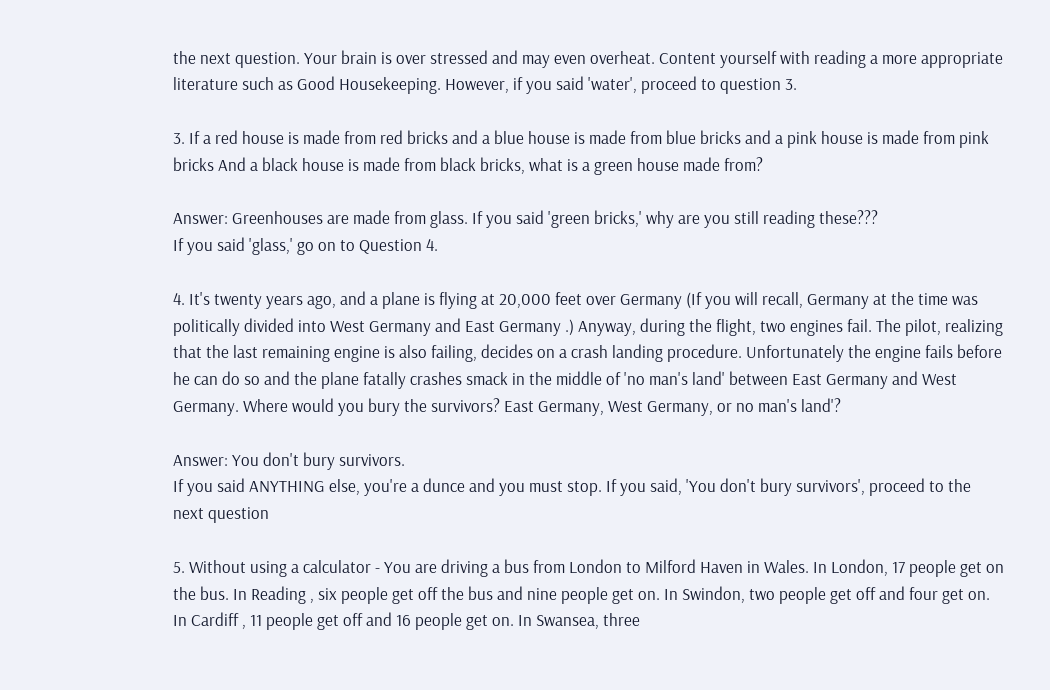the next question. Your brain is over stressed and may even overheat. Content yourself with reading a more appropriate literature such as Good Housekeeping. However, if you said 'water', proceed to question 3.

3. If a red house is made from red bricks and a blue house is made from blue bricks and a pink house is made from pink bricks And a black house is made from black bricks, what is a green house made from?

Answer: Greenhouses are made from glass. If you said 'green bricks,' why are you still reading these???
If you said 'glass,' go on to Question 4.

4. It's twenty years ago, and a plane is flying at 20,000 feet over Germany (If you will recall, Germany at the time was politically divided into West Germany and East Germany .) Anyway, during the flight, two engines fail. The pilot, realizing that the last remaining engine is also failing, decides on a crash landing procedure. Unfortunately the engine fails before he can do so and the plane fatally crashes smack in the middle of 'no man's land' between East Germany and West Germany. Where would you bury the survivors? East Germany, West Germany, or no man's land'?

Answer: You don't bury survivors.
If you said ANYTHING else, you're a dunce and you must stop. If you said, 'You don't bury survivors', proceed to the next question

5. Without using a calculator - You are driving a bus from London to Milford Haven in Wales. In London, 17 people get on the bus. In Reading , six people get off the bus and nine people get on. In Swindon, two people get off and four get on. In Cardiff , 11 people get off and 16 people get on. In Swansea, three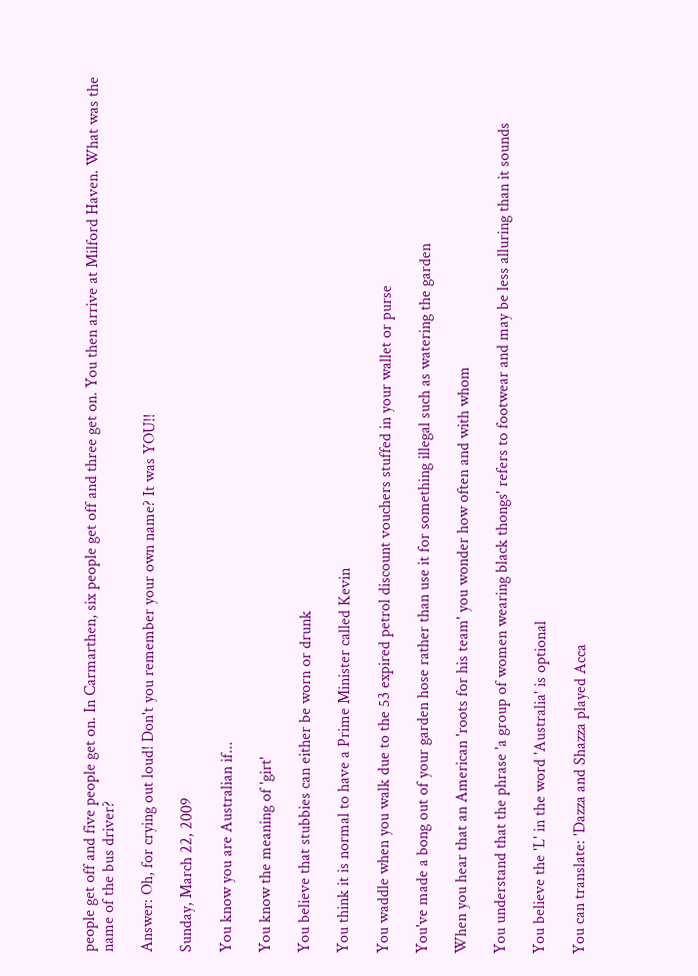people get off and five people get on. In Carmarthen, six people get off and three get on. You then arrive at Milford Haven. What was the name of the bus driver?

Answer: Oh, for crying out loud! Don't you remember your own name? It was YOU!!

Sunday, March 22, 2009

You know you are Australian if...

You know the meaning of 'girt'

You believe that stubbies can either be worn or drunk

You think it is normal to have a Prime Minister called Kevin

You waddle when you walk due to the 53 expired petrol discount vouchers stuffed in your wallet or purse

You've made a bong out of your garden hose rather than use it for something illegal such as watering the garden

When you hear that an American 'roots for his team' you wonder how often and with whom

You understand that the phrase 'a group of women wearing black thongs' refers to footwear and may be less alluring than it sounds

You believe the 'L' in the word 'Australia' is optional

You can translate: 'Dazza and Shazza played Acca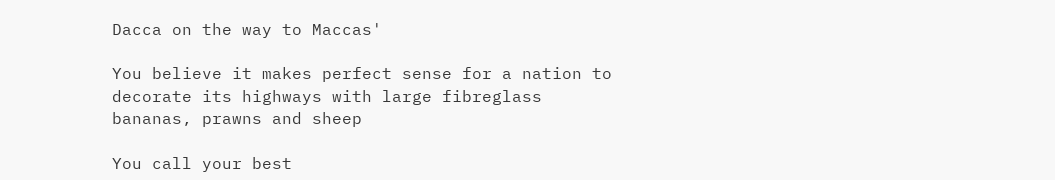Dacca on the way to Maccas'

You believe it makes perfect sense for a nation to decorate its highways with large fibreglass bananas, prawns and sheep

You call your best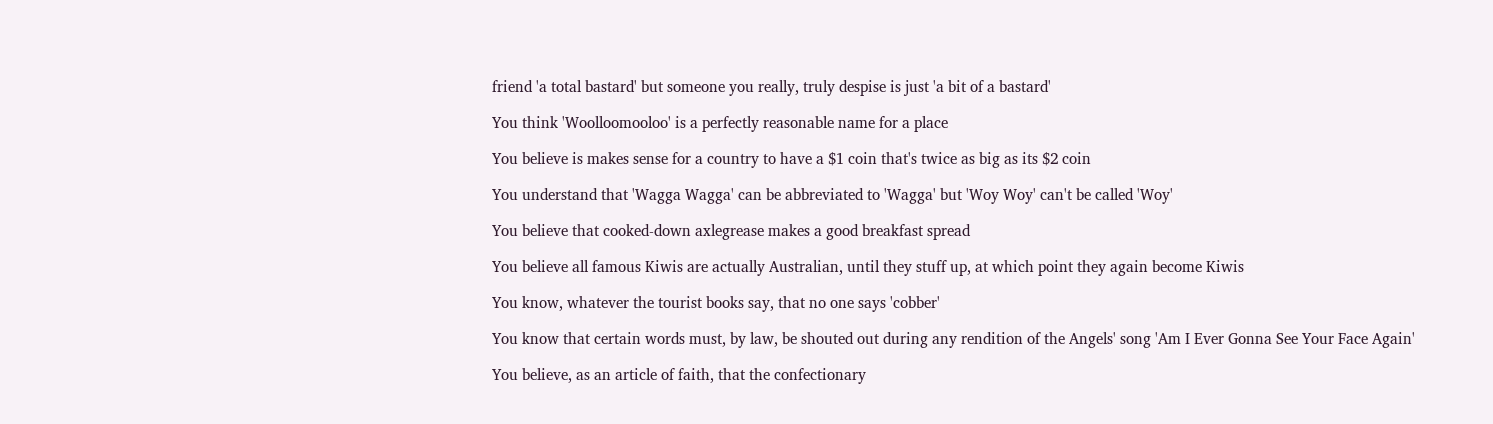friend 'a total bastard' but someone you really, truly despise is just 'a bit of a bastard'

You think 'Woolloomooloo' is a perfectly reasonable name for a place

You believe is makes sense for a country to have a $1 coin that's twice as big as its $2 coin

You understand that 'Wagga Wagga' can be abbreviated to 'Wagga' but 'Woy Woy' can't be called 'Woy'

You believe that cooked-down axlegrease makes a good breakfast spread

You believe all famous Kiwis are actually Australian, until they stuff up, at which point they again become Kiwis

You know, whatever the tourist books say, that no one says 'cobber'

You know that certain words must, by law, be shouted out during any rendition of the Angels' song 'Am I Ever Gonna See Your Face Again'

You believe, as an article of faith, that the confectionary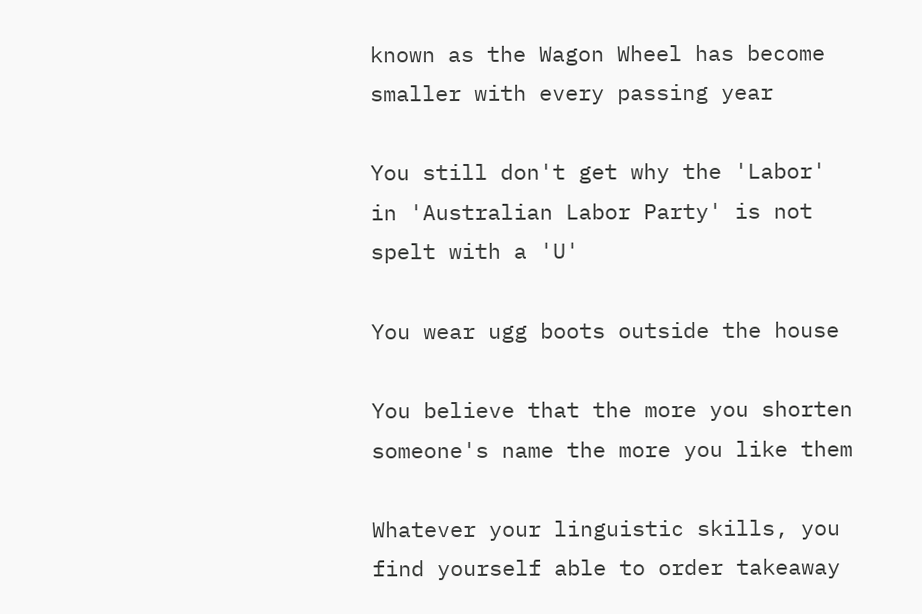known as the Wagon Wheel has become smaller with every passing year

You still don't get why the 'Labor' in 'Australian Labor Party' is not spelt with a 'U'

You wear ugg boots outside the house

You believe that the more you shorten someone's name the more you like them

Whatever your linguistic skills, you find yourself able to order takeaway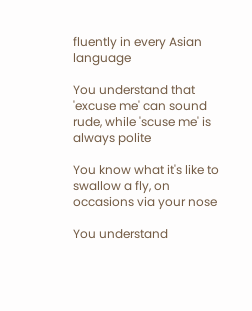fluently in every Asian language

You understand that 'excuse me' can sound rude, while 'scuse me' is always polite

You know what it's like to swallow a fly, on occasions via your nose

You understand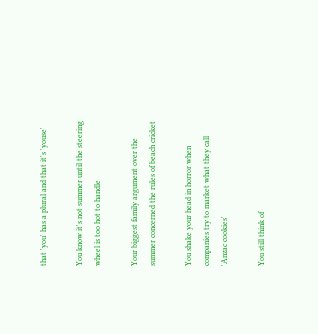that 'you' has a plural and that it's 'youse'

You know it's not summer until the steering wheel is too hot to handle

Your biggest family argument over the summer concerned the rules of beach cricket

You shake your head in horror when companies try to market what they call 'Anzac cookies'

You still think of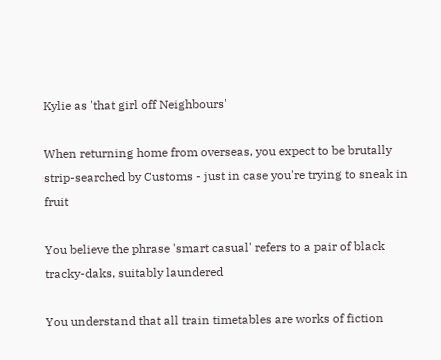Kylie as 'that girl off Neighbours'

When returning home from overseas, you expect to be brutally strip-searched by Customs - just in case you're trying to sneak in fruit

You believe the phrase 'smart casual' refers to a pair of black tracky-daks, suitably laundered

You understand that all train timetables are works of fiction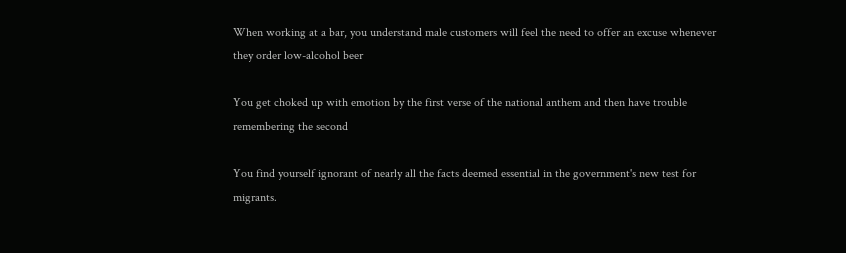When working at a bar, you understand male customers will feel the need to offer an excuse whenever they order low-alcohol beer

You get choked up with emotion by the first verse of the national anthem and then have trouble remembering the second

You find yourself ignorant of nearly all the facts deemed essential in the government's new test for migrants.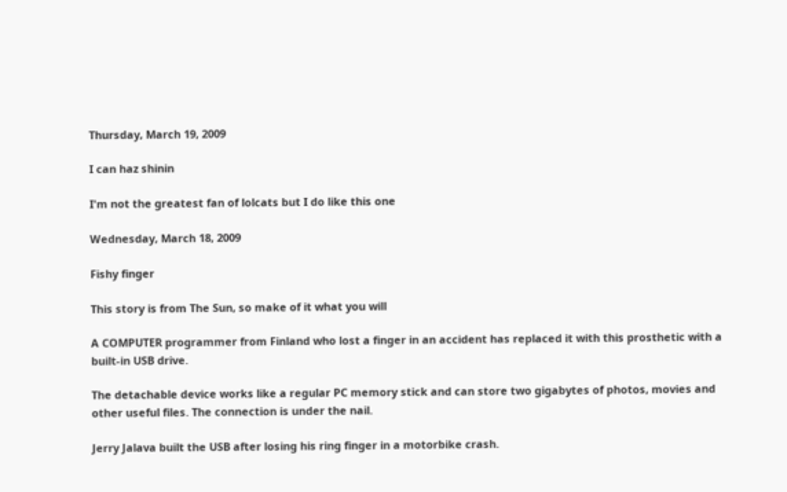Thursday, March 19, 2009

I can haz shinin

I'm not the greatest fan of lolcats but I do like this one

Wednesday, March 18, 2009

Fishy finger

This story is from The Sun, so make of it what you will

A COMPUTER programmer from Finland who lost a finger in an accident has replaced it with this prosthetic with a built-in USB drive.

The detachable device works like a regular PC memory stick and can store two gigabytes of photos, movies and other useful files. The connection is under the nail.

Jerry Jalava built the USB after losing his ring finger in a motorbike crash.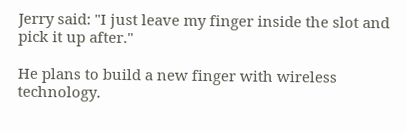Jerry said: "I just leave my finger inside the slot and pick it up after."

He plans to build a new finger with wireless technology.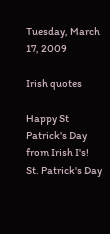Tuesday, March 17, 2009

Irish quotes

Happy St Patrick's Day from Irish I's!
St. Patrick's Day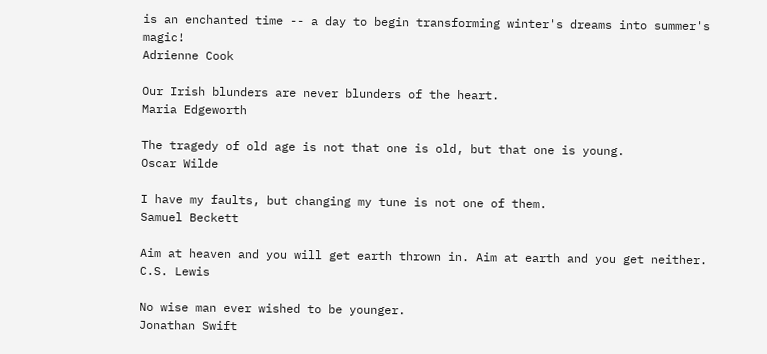is an enchanted time -- a day to begin transforming winter's dreams into summer's magic!
Adrienne Cook

Our Irish blunders are never blunders of the heart.
Maria Edgeworth

The tragedy of old age is not that one is old, but that one is young.
Oscar Wilde

I have my faults, but changing my tune is not one of them.
Samuel Beckett

Aim at heaven and you will get earth thrown in. Aim at earth and you get neither.
C.S. Lewis

No wise man ever wished to be younger.
Jonathan Swift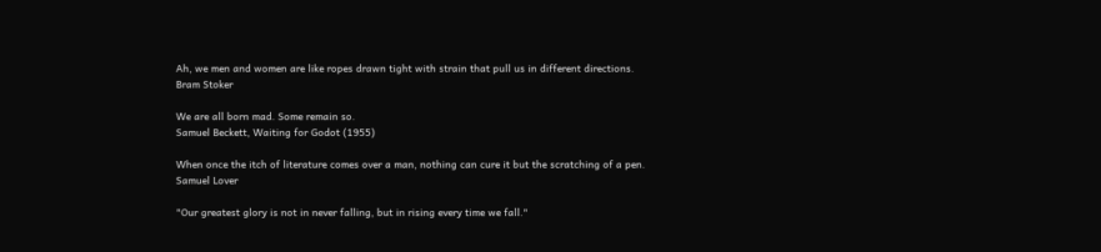Ah, we men and women are like ropes drawn tight with strain that pull us in different directions.
Bram Stoker

We are all born mad. Some remain so.
Samuel Beckett, Waiting for Godot (1955)

When once the itch of literature comes over a man, nothing can cure it but the scratching of a pen.
Samuel Lover

"Our greatest glory is not in never falling, but in rising every time we fall."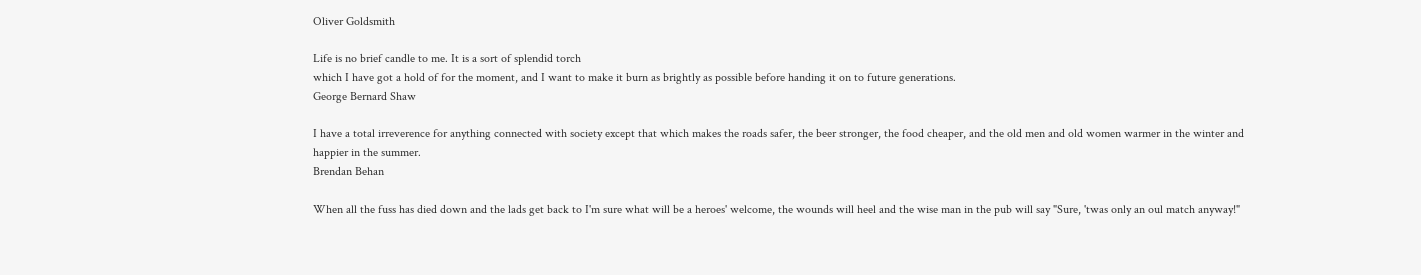Oliver Goldsmith

Life is no brief candle to me. It is a sort of splendid torch
which I have got a hold of for the moment, and I want to make it burn as brightly as possible before handing it on to future generations.
George Bernard Shaw

I have a total irreverence for anything connected with society except that which makes the roads safer, the beer stronger, the food cheaper, and the old men and old women warmer in the winter and happier in the summer.
Brendan Behan

When all the fuss has died down and the lads get back to I'm sure what will be a heroes' welcome, the wounds will heel and the wise man in the pub will say "Sure, 'twas only an oul match anyway!"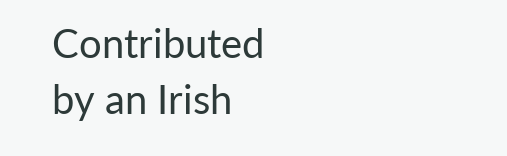Contributed by an Irish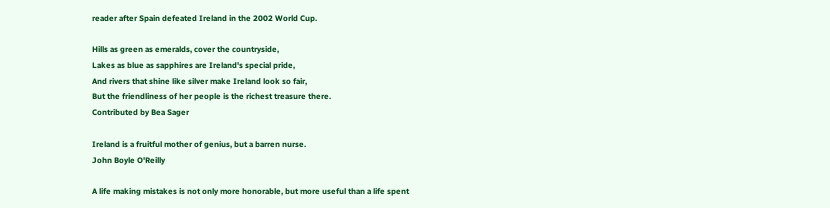reader after Spain defeated Ireland in the 2002 World Cup.

Hills as green as emeralds, cover the countryside,
Lakes as blue as sapphires are Ireland's special pride,
And rivers that shine like silver make Ireland look so fair,
But the friendliness of her people is the richest treasure there.
Contributed by Bea Sager

Ireland is a fruitful mother of genius, but a barren nurse.
John Boyle O'Reilly

A life making mistakes is not only more honorable, but more useful than a life spent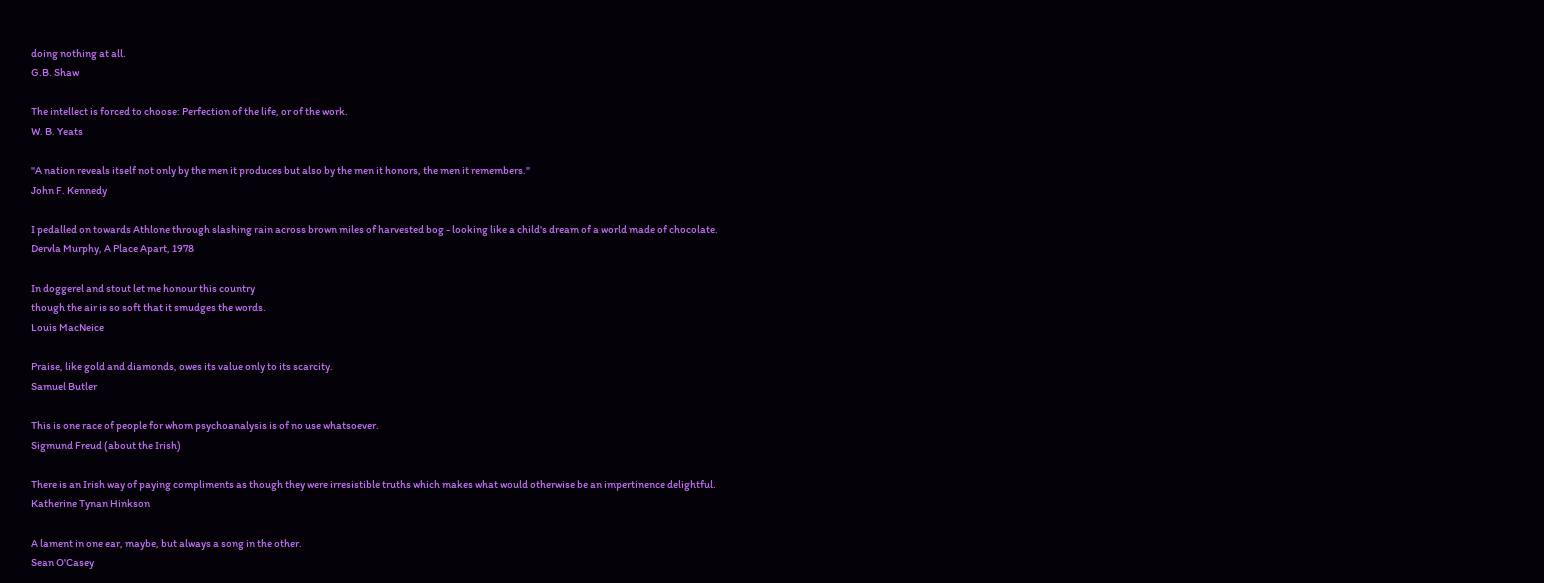doing nothing at all.
G.B. Shaw

The intellect is forced to choose: Perfection of the life, or of the work.
W. B. Yeats

"A nation reveals itself not only by the men it produces but also by the men it honors, the men it remembers."
John F. Kennedy

I pedalled on towards Athlone through slashing rain across brown miles of harvested bog - looking like a child's dream of a world made of chocolate.
Dervla Murphy, A Place Apart, 1978

In doggerel and stout let me honour this country
though the air is so soft that it smudges the words.
Louis MacNeice

Praise, like gold and diamonds, owes its value only to its scarcity.
Samuel Butler

This is one race of people for whom psychoanalysis is of no use whatsoever.
Sigmund Freud (about the Irish)

There is an Irish way of paying compliments as though they were irresistible truths which makes what would otherwise be an impertinence delightful.
Katherine Tynan Hinkson

A lament in one ear, maybe, but always a song in the other.
Sean O'Casey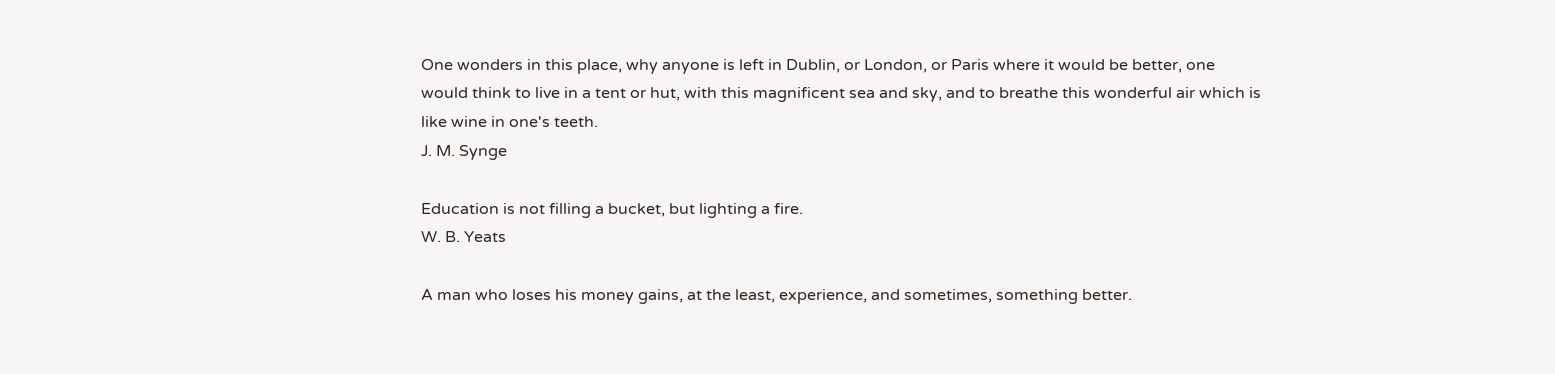One wonders in this place, why anyone is left in Dublin, or London, or Paris where it would be better, one would think to live in a tent or hut, with this magnificent sea and sky, and to breathe this wonderful air which is like wine in one's teeth.
J. M. Synge

Education is not filling a bucket, but lighting a fire.
W. B. Yeats

A man who loses his money gains, at the least, experience, and sometimes, something better.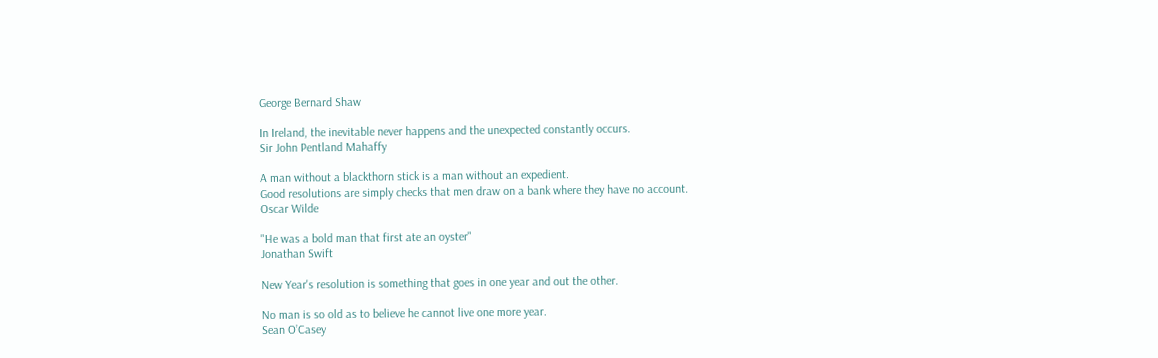George Bernard Shaw

In Ireland, the inevitable never happens and the unexpected constantly occurs.
Sir John Pentland Mahaffy

A man without a blackthorn stick is a man without an expedient.
Good resolutions are simply checks that men draw on a bank where they have no account.
Oscar Wilde

"He was a bold man that first ate an oyster"
Jonathan Swift

New Year's resolution is something that goes in one year and out the other.

No man is so old as to believe he cannot live one more year.
Sean O’Casey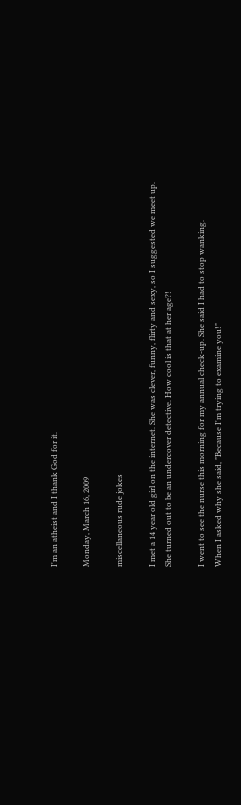I'm an atheist and I thank God for it.

Monday, March 16, 2009

miscellaneous rude jokes

I met a 14 year old girl on the internet. She was clever, funny, flirty and sexy, so I suggested we meet up.
She turned out to be an undercover detective. How cool is that at her age?!

I went to see the nurse this morning for my annual check-up. She said I had to stop wanking.
When I asked why she said, "Because I'm trying to examine you!"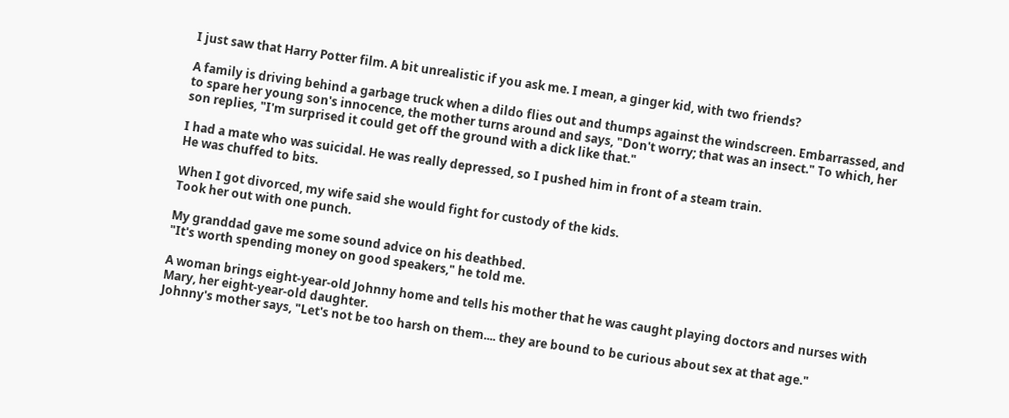I just saw that Harry Potter film. A bit unrealistic if you ask me. I mean, a ginger kid, with two friends?

A family is driving behind a garbage truck when a dildo flies out and thumps against the windscreen. Embarrassed, and to spare her young son's innocence, the mother turns around and says, "Don't worry; that was an insect." To which, her son replies, "I'm surprised it could get off the ground with a dick like that."

I had a mate who was suicidal. He was really depressed, so I pushed him in front of a steam train.
He was chuffed to bits.

When I got divorced, my wife said she would fight for custody of the kids.
Took her out with one punch.

My granddad gave me some sound advice on his deathbed.
"It's worth spending money on good speakers," he told me.

A woman brings eight-year-old Johnny home and tells his mother that he was caught playing doctors and nurses with Mary, her eight-year-old daughter.
Johnny's mother says, "Let's not be too harsh on them.... they are bound to be curious about sex at that age."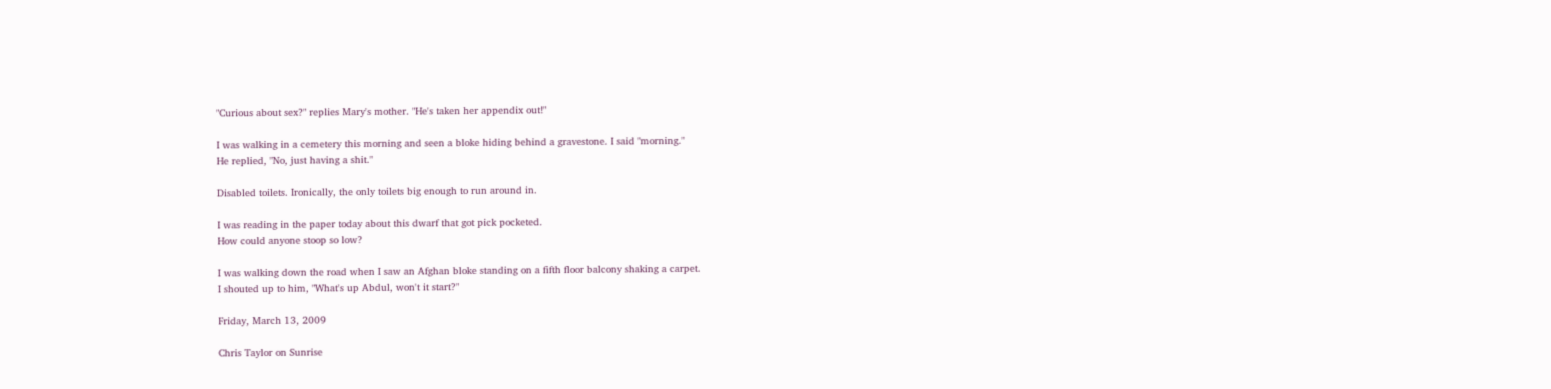"Curious about sex?" replies Mary's mother. "He's taken her appendix out!"

I was walking in a cemetery this morning and seen a bloke hiding behind a gravestone. I said "morning."
He replied, "No, just having a shit."

Disabled toilets. Ironically, the only toilets big enough to run around in.

I was reading in the paper today about this dwarf that got pick pocketed.
How could anyone stoop so low?

I was walking down the road when I saw an Afghan bloke standing on a fifth floor balcony shaking a carpet.
I shouted up to him, "What's up Abdul, won't it start?"

Friday, March 13, 2009

Chris Taylor on Sunrise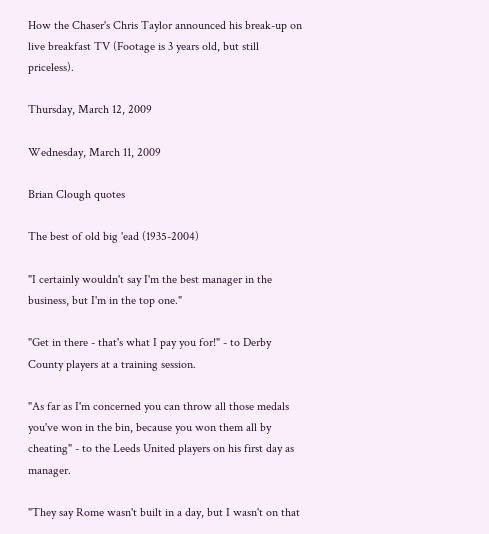How the Chaser's Chris Taylor announced his break-up on live breakfast TV (Footage is 3 years old, but still priceless).

Thursday, March 12, 2009

Wednesday, March 11, 2009

Brian Clough quotes

The best of old big 'ead (1935-2004)

"I certainly wouldn't say I'm the best manager in the business, but I'm in the top one."

"Get in there - that's what I pay you for!" - to Derby County players at a training session.

"As far as I'm concerned you can throw all those medals you've won in the bin, because you won them all by cheating" - to the Leeds United players on his first day as manager.

"They say Rome wasn't built in a day, but I wasn't on that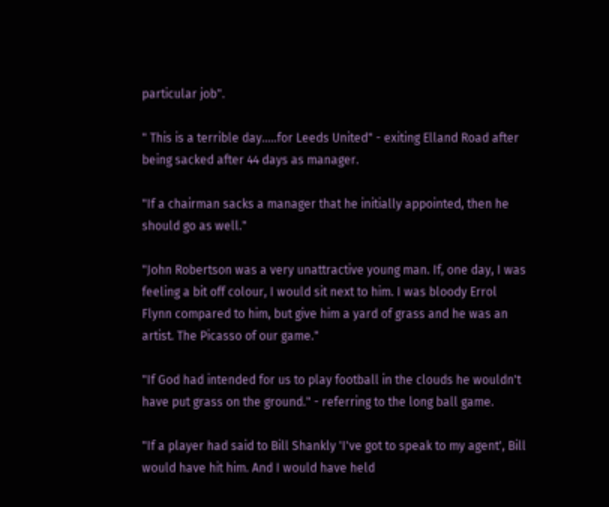particular job".

" This is a terrible day.....for Leeds United" - exiting Elland Road after being sacked after 44 days as manager.

"If a chairman sacks a manager that he initially appointed, then he should go as well."

"John Robertson was a very unattractive young man. If, one day, I was feeling a bit off colour, I would sit next to him. I was bloody Errol Flynn compared to him, but give him a yard of grass and he was an artist. The Picasso of our game."

"If God had intended for us to play football in the clouds he wouldn't have put grass on the ground." - referring to the long ball game.

"If a player had said to Bill Shankly 'I've got to speak to my agent', Bill would have hit him. And I would have held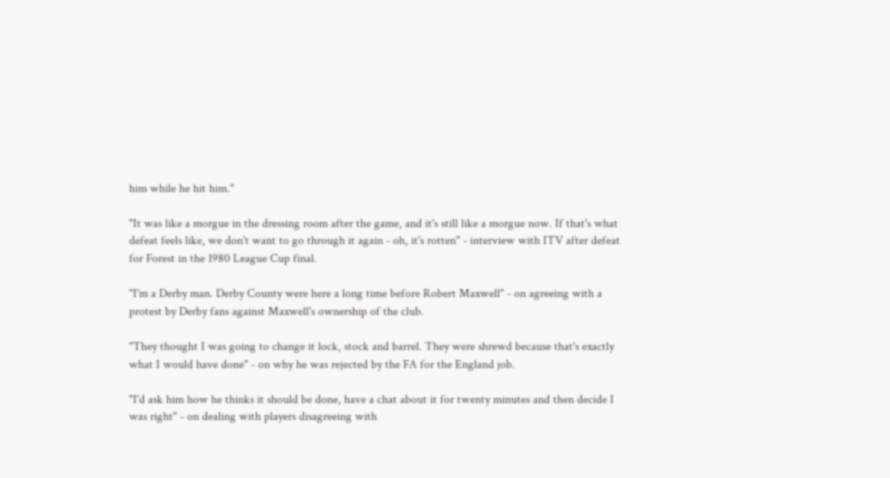him while he hit him."

"It was like a morgue in the dressing room after the game, and it's still like a morgue now. If that's what defeat feels like, we don't want to go through it again - oh, it's rotten" - interview with ITV after defeat for Forest in the 1980 League Cup final.

"I'm a Derby man. Derby County were here a long time before Robert Maxwell" - on agreeing with a protest by Derby fans against Maxwell's ownership of the club.

"They thought I was going to change it lock, stock and barrel. They were shrewd because that's exactly what I would have done" - on why he was rejected by the FA for the England job.

"I'd ask him how he thinks it should be done, have a chat about it for twenty minutes and then decide I was right" - on dealing with players disagreeing with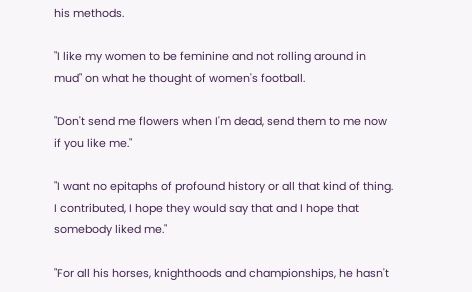his methods.

"I like my women to be feminine and not rolling around in mud" on what he thought of women's football.

"Don't send me flowers when I'm dead, send them to me now if you like me."

"I want no epitaphs of profound history or all that kind of thing. I contributed, I hope they would say that and I hope that somebody liked me."

"For all his horses, knighthoods and championships, he hasn't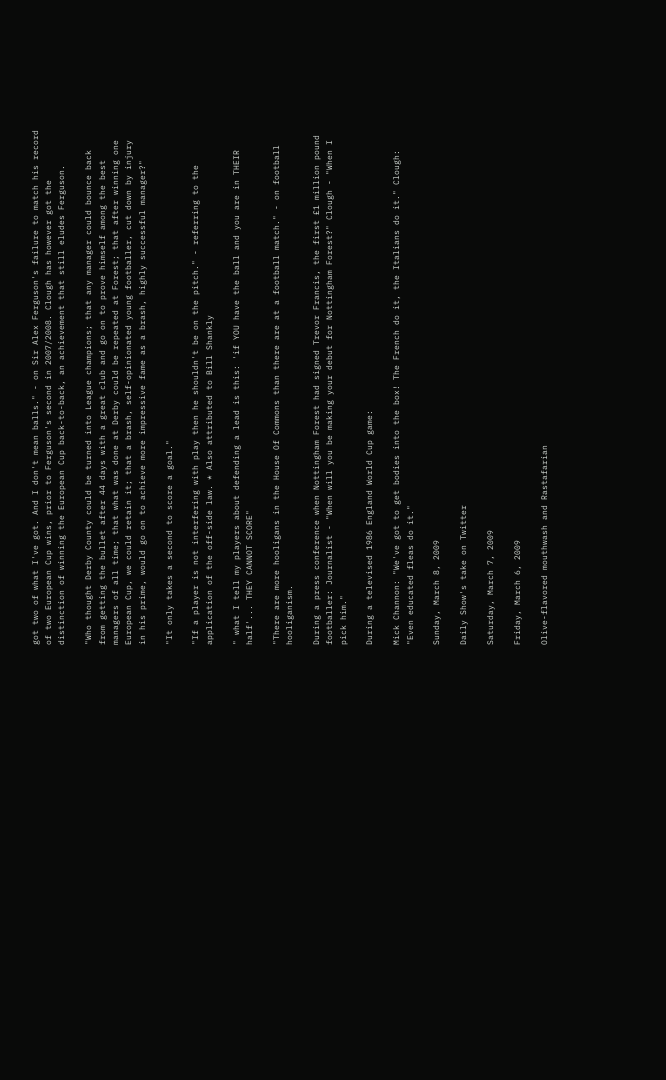got two of what I've got. And I don't mean balls." - on Sir Alex Ferguson's failure to match his record of two European Cup wins, prior to Ferguson's second in 2007/2008. Clough has however got the distinction of winning the European Cup back-to-back, an achievement that still eludes Ferguson.

"Who thought Derby County could be turned into League champions; that any manager could bounce back from getting the bullet after 44 days with a great club and go on to prove himself among the best managers of all time; that what was done at Derby could be repeated at Forest; that after winning one European Cup, we could retain it; that a brash, self-opinionated young footballer, cut down by injury in his prime, would go on to achieve more impressive fame as a brash, highly successful manager?"

"It only takes a second to score a goal."

"If a player is not interfering with play then he shouldn't be on the pitch." - referring to the application of the off-side law. * Also attributed to Bill Shankly

" what I tell my players about defending a lead is this: 'if YOU have the ball and you are in THEIR half'... THEY CANNOT SCORE"

"There are more hooligans in the House Of Commons than there are at a football match." - on football hooliganism.

During a press conference when Nottingham Forest had signed Trevor Francis, the first £1 million pound footballer: Journalist - "When will you be making your debut for Nottingham Forest?" Clough - "When I pick him."

During a televised 1986 England World Cup game:

Mick Channon: "We've got to get bodies into the box! The French do it, the Italians do it." Clough: "Even educated fleas do it."

Sunday, March 8, 2009

Daily Show's take on Twitter

Saturday, March 7, 2009

Friday, March 6, 2009

Olive-flavored mouthwash and Rastafarian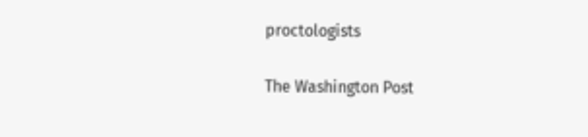proctologists

The Washington Post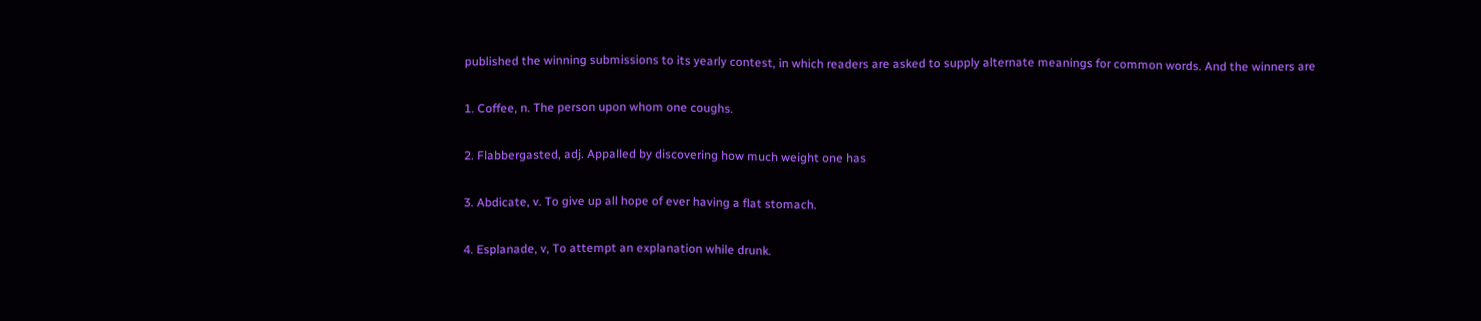published the winning submissions to its yearly contest, in which readers are asked to supply alternate meanings for common words. And the winners are

1. Coffee, n. The person upon whom one coughs.

2. Flabbergasted, adj. Appalled by discovering how much weight one has

3. Abdicate, v. To give up all hope of ever having a flat stomach.

4. Esplanade, v, To attempt an explanation while drunk.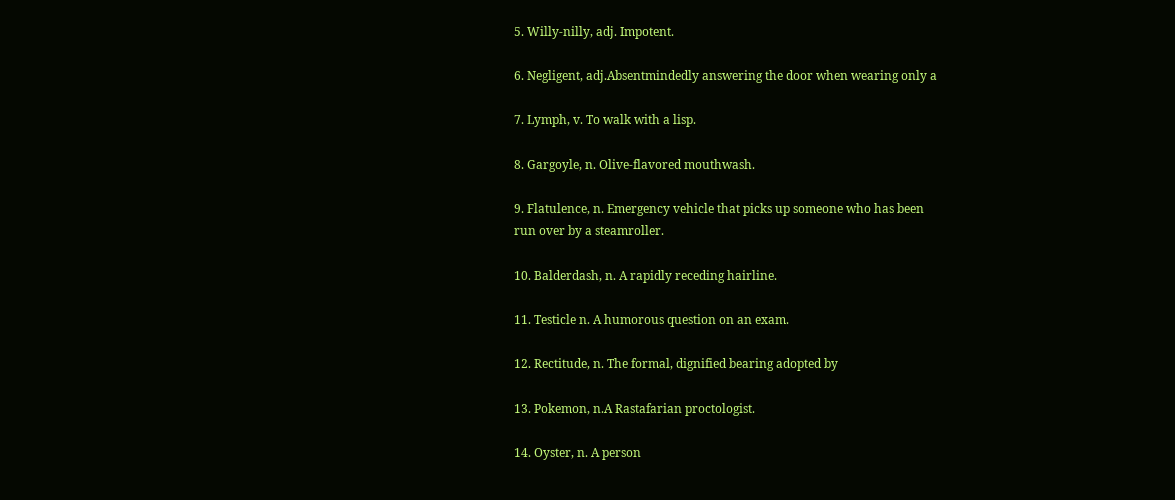5. Willy-nilly, adj. Impotent.

6. Negligent, adj.Absentmindedly answering the door when wearing only a

7. Lymph, v. To walk with a lisp.

8. Gargoyle, n. Olive-flavored mouthwash.

9. Flatulence, n. Emergency vehicle that picks up someone who has been
run over by a steamroller.

10. Balderdash, n. A rapidly receding hairline.

11. Testicle n. A humorous question on an exam.

12. Rectitude, n. The formal, dignified bearing adopted by

13. Pokemon, n.A Rastafarian proctologist.

14. Oyster, n. A person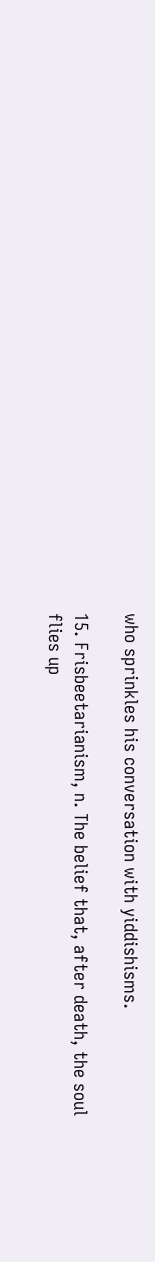who sprinkles his conversation with yiddishisms.

15. Frisbeetarianism, n. The belief that, after death, the soul flies up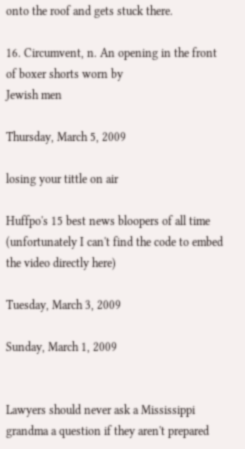onto the roof and gets stuck there.

16. Circumvent, n. An opening in the front of boxer shorts worn by
Jewish men

Thursday, March 5, 2009

losing your tittle on air

Huffpo's 15 best news bloopers of all time (unfortunately I can't find the code to embed the video directly here)

Tuesday, March 3, 2009

Sunday, March 1, 2009


Lawyers should never ask a Mississippi grandma a question if they aren't prepared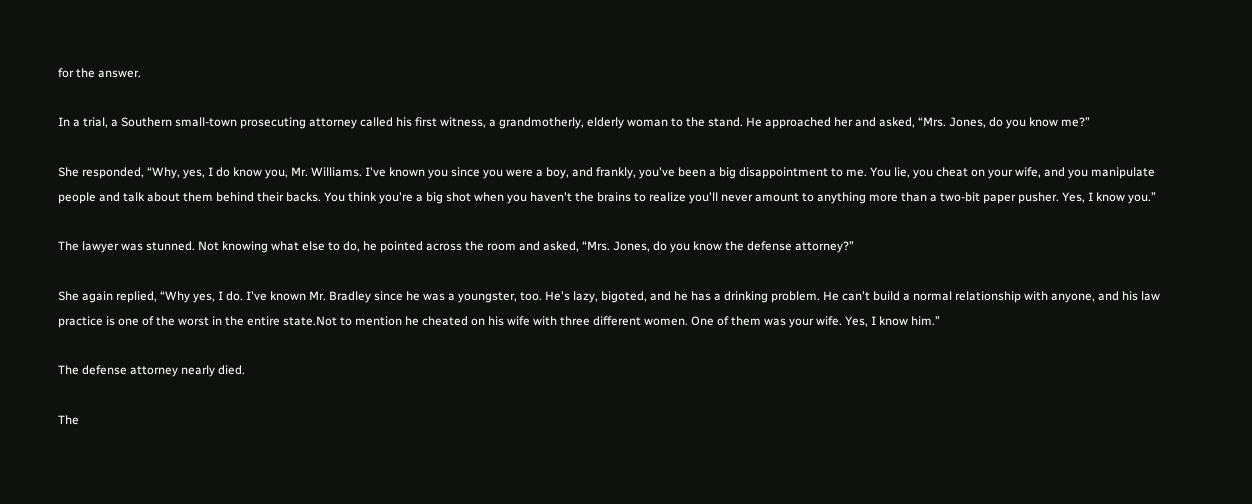for the answer.

In a trial, a Southern small-town prosecuting attorney called his first witness, a grandmotherly, elderly woman to the stand. He approached her and asked, “Mrs. Jones, do you know me?”

She responded, “Why, yes, I do know you, Mr. Williams. I've known you since you were a boy, and frankly, you've been a big disappointment to me. You lie, you cheat on your wife, and you manipulate people and talk about them behind their backs. You think you're a big shot when you haven't the brains to realize you'll never amount to anything more than a two-bit paper pusher. Yes, I know you.”

The lawyer was stunned. Not knowing what else to do, he pointed across the room and asked, “Mrs. Jones, do you know the defense attorney?”

She again replied, “Why yes, I do. I've known Mr. Bradley since he was a youngster, too. He's lazy, bigoted, and he has a drinking problem. He can't build a normal relationship with anyone, and his law practice is one of the worst in the entire state.Not to mention he cheated on his wife with three different women. One of them was your wife. Yes, I know him.”

The defense attorney nearly died.

The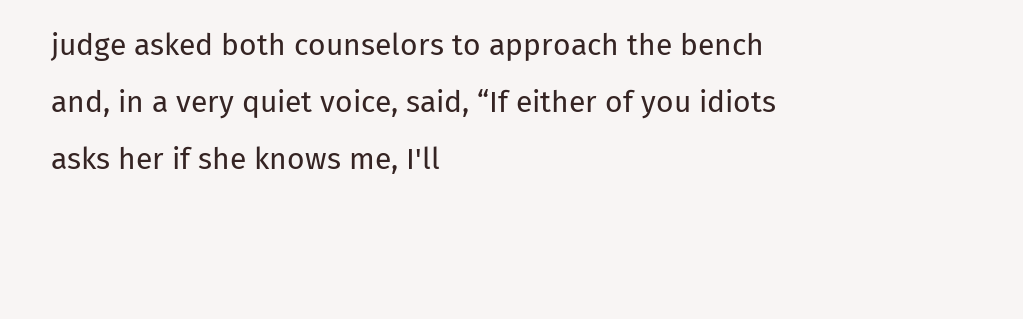judge asked both counselors to approach the bench and, in a very quiet voice, said, “If either of you idiots asks her if she knows me, I'll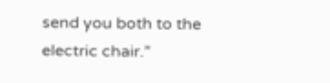send you both to the electric chair.”